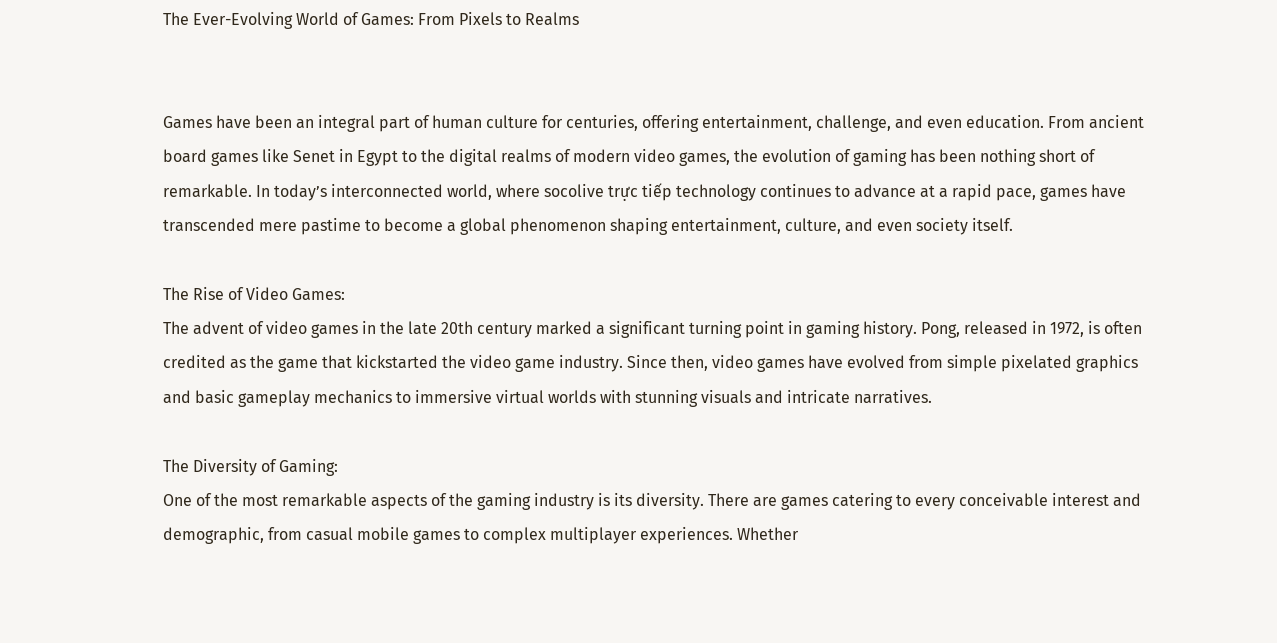The Ever-Evolving World of Games: From Pixels to Realms


Games have been an integral part of human culture for centuries, offering entertainment, challenge, and even education. From ancient board games like Senet in Egypt to the digital realms of modern video games, the evolution of gaming has been nothing short of remarkable. In today’s interconnected world, where socolive trực tiếp technology continues to advance at a rapid pace, games have transcended mere pastime to become a global phenomenon shaping entertainment, culture, and even society itself.

The Rise of Video Games:
The advent of video games in the late 20th century marked a significant turning point in gaming history. Pong, released in 1972, is often credited as the game that kickstarted the video game industry. Since then, video games have evolved from simple pixelated graphics and basic gameplay mechanics to immersive virtual worlds with stunning visuals and intricate narratives.

The Diversity of Gaming:
One of the most remarkable aspects of the gaming industry is its diversity. There are games catering to every conceivable interest and demographic, from casual mobile games to complex multiplayer experiences. Whether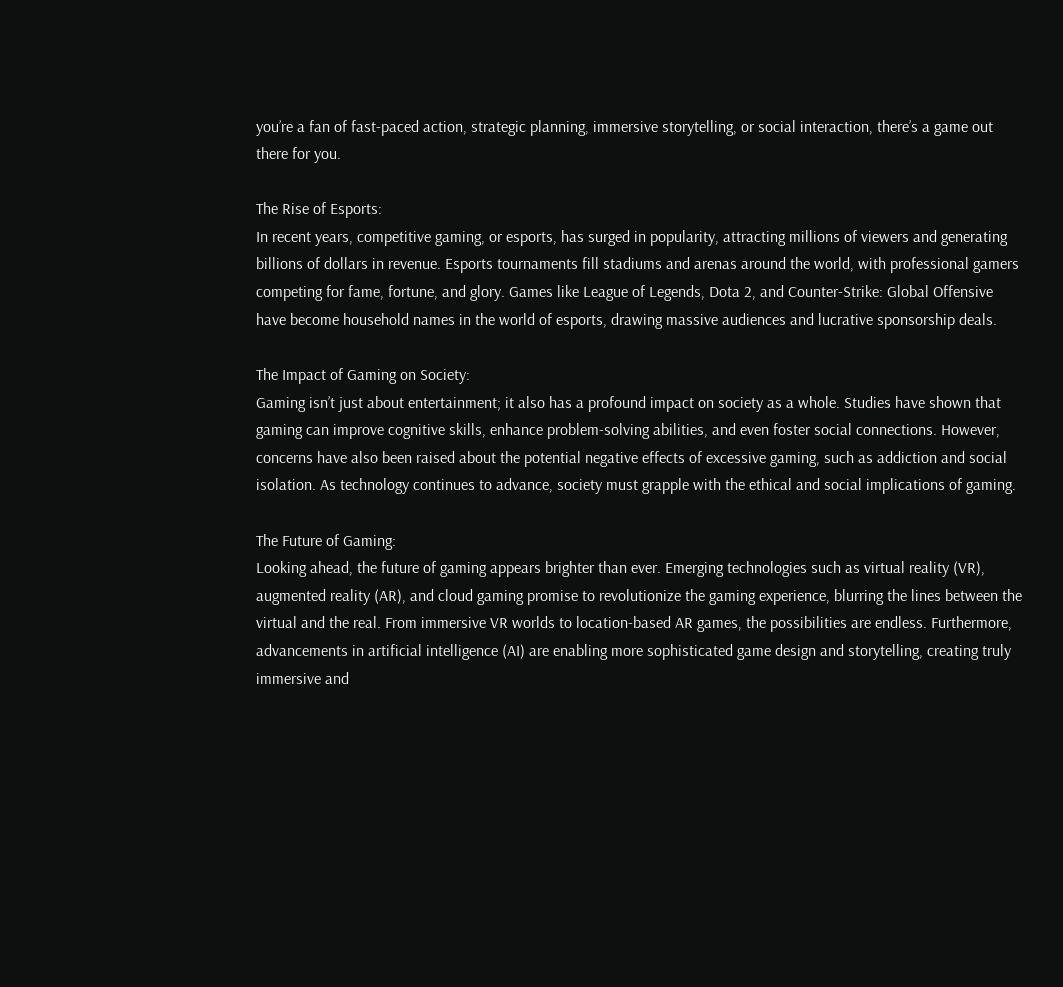you’re a fan of fast-paced action, strategic planning, immersive storytelling, or social interaction, there’s a game out there for you.

The Rise of Esports:
In recent years, competitive gaming, or esports, has surged in popularity, attracting millions of viewers and generating billions of dollars in revenue. Esports tournaments fill stadiums and arenas around the world, with professional gamers competing for fame, fortune, and glory. Games like League of Legends, Dota 2, and Counter-Strike: Global Offensive have become household names in the world of esports, drawing massive audiences and lucrative sponsorship deals.

The Impact of Gaming on Society:
Gaming isn’t just about entertainment; it also has a profound impact on society as a whole. Studies have shown that gaming can improve cognitive skills, enhance problem-solving abilities, and even foster social connections. However, concerns have also been raised about the potential negative effects of excessive gaming, such as addiction and social isolation. As technology continues to advance, society must grapple with the ethical and social implications of gaming.

The Future of Gaming:
Looking ahead, the future of gaming appears brighter than ever. Emerging technologies such as virtual reality (VR), augmented reality (AR), and cloud gaming promise to revolutionize the gaming experience, blurring the lines between the virtual and the real. From immersive VR worlds to location-based AR games, the possibilities are endless. Furthermore, advancements in artificial intelligence (AI) are enabling more sophisticated game design and storytelling, creating truly immersive and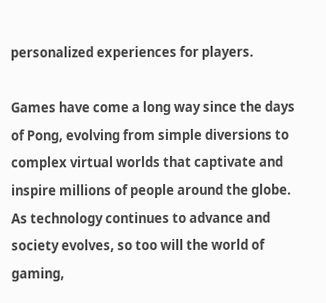personalized experiences for players.

Games have come a long way since the days of Pong, evolving from simple diversions to complex virtual worlds that captivate and inspire millions of people around the globe. As technology continues to advance and society evolves, so too will the world of gaming,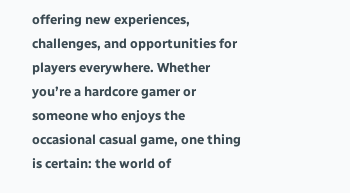offering new experiences, challenges, and opportunities for players everywhere. Whether you’re a hardcore gamer or someone who enjoys the occasional casual game, one thing is certain: the world of